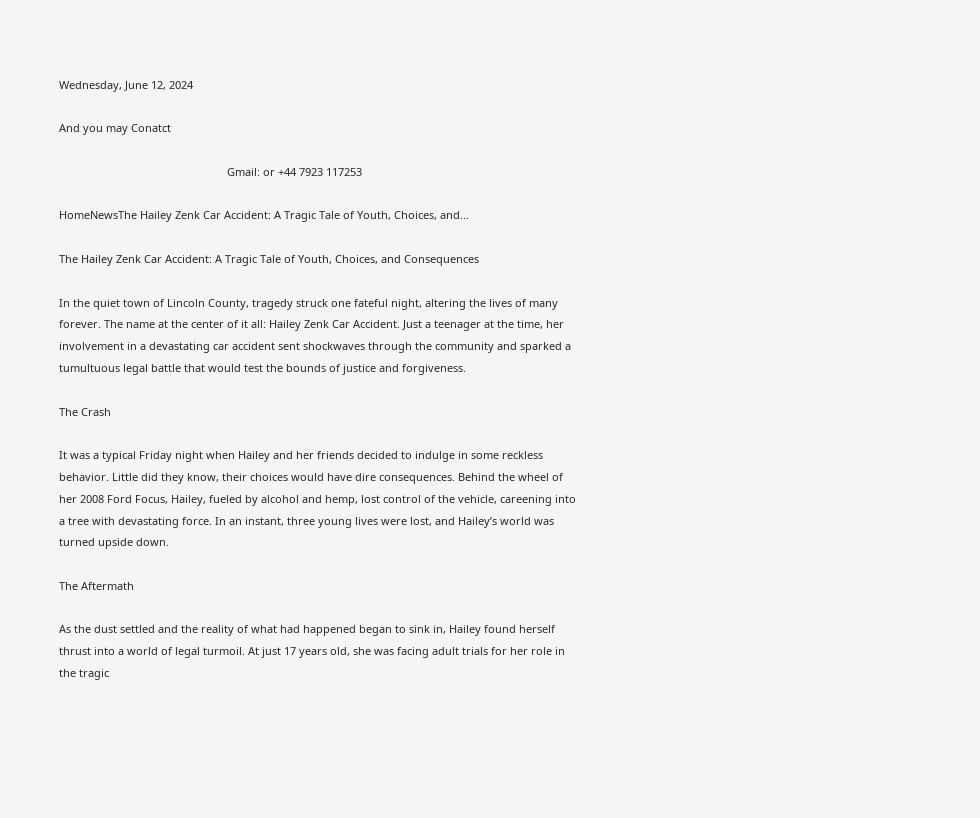Wednesday, June 12, 2024

And you may Conatct

                                                        Gmail: or +44 7923 117253

HomeNewsThe Hailey Zenk Car Accident: A Tragic Tale of Youth, Choices, and...

The Hailey Zenk Car Accident: A Tragic Tale of Youth, Choices, and Consequences

In the quiet town of Lincoln County, tragedy struck one fateful night, altering the lives of many forever. The name at the center of it all: Hailey Zenk Car Accident. Just a teenager at the time, her involvement in a devastating car accident sent shockwaves through the community and sparked a tumultuous legal battle that would test the bounds of justice and forgiveness.

The Crash

It was a typical Friday night when Hailey and her friends decided to indulge in some reckless behavior. Little did they know, their choices would have dire consequences. Behind the wheel of her 2008 Ford Focus, Hailey, fueled by alcohol and hemp, lost control of the vehicle, careening into a tree with devastating force. In an instant, three young lives were lost, and Hailey’s world was turned upside down.

The Aftermath

As the dust settled and the reality of what had happened began to sink in, Hailey found herself thrust into a world of legal turmoil. At just 17 years old, she was facing adult trials for her role in the tragic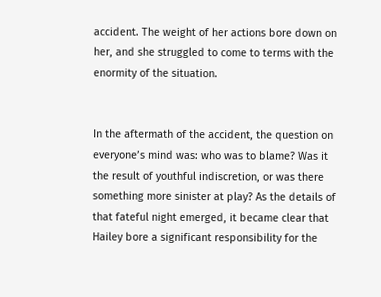accident. The weight of her actions bore down on her, and she struggled to come to terms with the enormity of the situation.


In the aftermath of the accident, the question on everyone’s mind was: who was to blame? Was it the result of youthful indiscretion, or was there something more sinister at play? As the details of that fateful night emerged, it became clear that Hailey bore a significant responsibility for the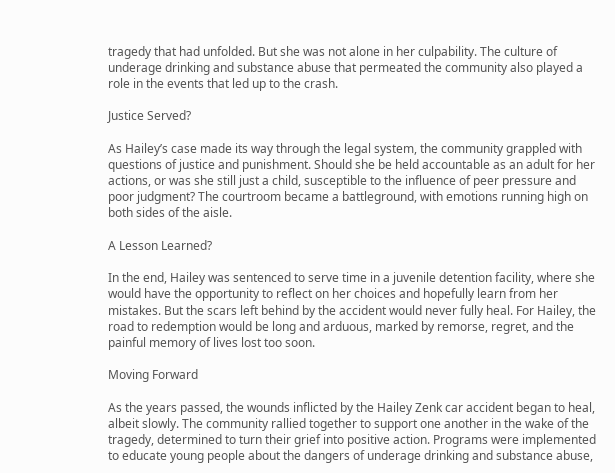tragedy that had unfolded. But she was not alone in her culpability. The culture of underage drinking and substance abuse that permeated the community also played a role in the events that led up to the crash.

Justice Served?

As Hailey’s case made its way through the legal system, the community grappled with questions of justice and punishment. Should she be held accountable as an adult for her actions, or was she still just a child, susceptible to the influence of peer pressure and poor judgment? The courtroom became a battleground, with emotions running high on both sides of the aisle.

A Lesson Learned?

In the end, Hailey was sentenced to serve time in a juvenile detention facility, where she would have the opportunity to reflect on her choices and hopefully learn from her mistakes. But the scars left behind by the accident would never fully heal. For Hailey, the road to redemption would be long and arduous, marked by remorse, regret, and the painful memory of lives lost too soon.

Moving Forward

As the years passed, the wounds inflicted by the Hailey Zenk car accident began to heal, albeit slowly. The community rallied together to support one another in the wake of the tragedy, determined to turn their grief into positive action. Programs were implemented to educate young people about the dangers of underage drinking and substance abuse,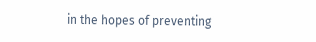in the hopes of preventing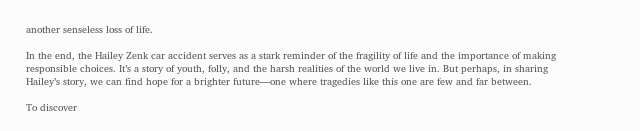another senseless loss of life.

In the end, the Hailey Zenk car accident serves as a stark reminder of the fragility of life and the importance of making responsible choices. It’s a story of youth, folly, and the harsh realities of the world we live in. But perhaps, in sharing Hailey’s story, we can find hope for a brighter future—one where tragedies like this one are few and far between.

To discover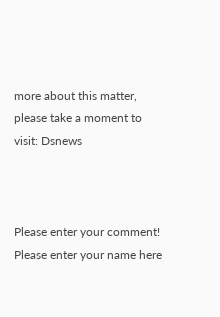more about this matter, please take a moment to visit: Dsnews



Please enter your comment!
Please enter your name here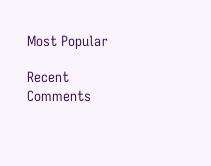Most Popular

Recent Comments